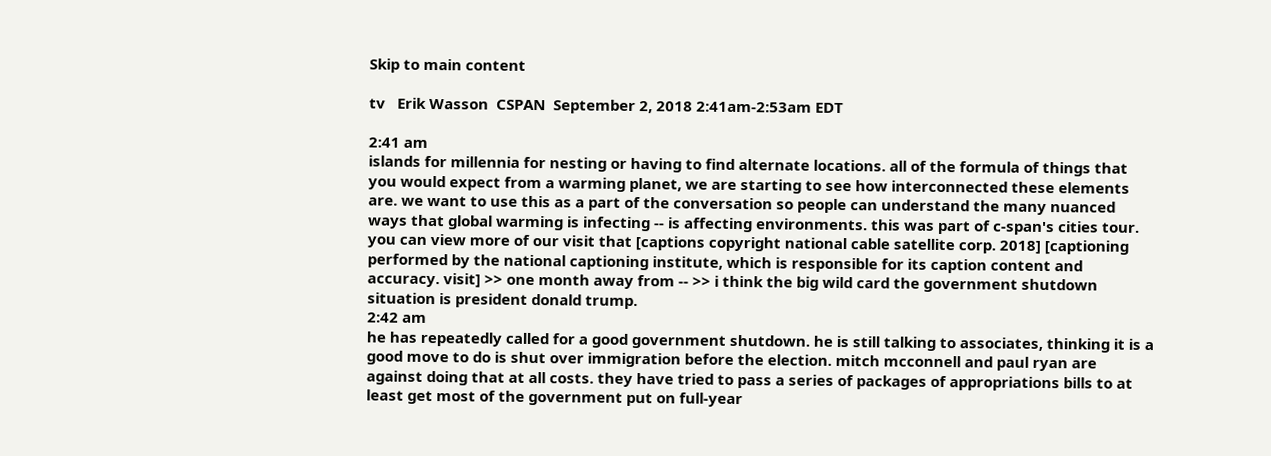Skip to main content

tv   Erik Wasson  CSPAN  September 2, 2018 2:41am-2:53am EDT

2:41 am
islands for millennia for nesting or having to find alternate locations. all of the formula of things that you would expect from a warming planet, we are starting to see how interconnected these elements are. we want to use this as a part of the conversation so people can understand the many nuanced ways that global warming is infecting -- is affecting environments. this was part of c-span's cities tour. you can view more of our visit that [captions copyright national cable satellite corp. 2018] [captioning performed by the national captioning institute, which is responsible for its caption content and accuracy. visit] >> one month away from -- >> i think the big wild card the government shutdown situation is president donald trump.
2:42 am
he has repeatedly called for a good government shutdown. he is still talking to associates, thinking it is a good move to do is shut over immigration before the election. mitch mcconnell and paul ryan are against doing that at all costs. they have tried to pass a series of packages of appropriations bills to at least get most of the government put on full-year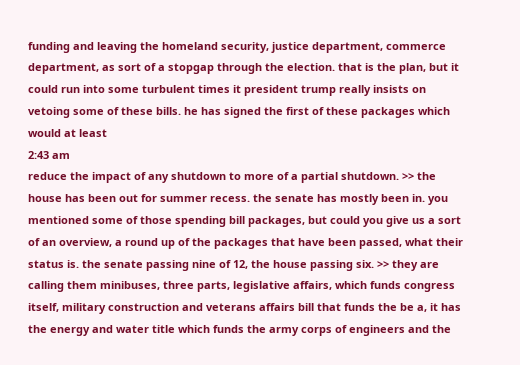funding and leaving the homeland security, justice department, commerce department, as sort of a stopgap through the election. that is the plan, but it could run into some turbulent times it president trump really insists on vetoing some of these bills. he has signed the first of these packages which would at least
2:43 am
reduce the impact of any shutdown to more of a partial shutdown. >> the house has been out for summer recess. the senate has mostly been in. you mentioned some of those spending bill packages, but could you give us a sort of an overview, a round up of the packages that have been passed, what their status is. the senate passing nine of 12, the house passing six. >> they are calling them minibuses, three parts, legislative affairs, which funds congress itself, military construction and veterans affairs bill that funds the be a, it has the energy and water title which funds the army corps of engineers and the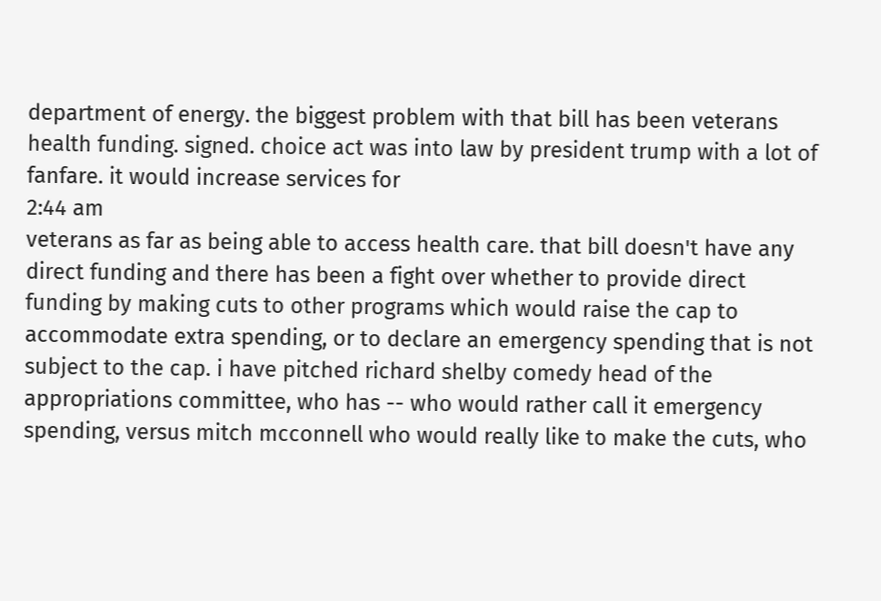department of energy. the biggest problem with that bill has been veterans health funding. signed. choice act was into law by president trump with a lot of fanfare. it would increase services for
2:44 am
veterans as far as being able to access health care. that bill doesn't have any direct funding and there has been a fight over whether to provide direct funding by making cuts to other programs which would raise the cap to accommodate extra spending, or to declare an emergency spending that is not subject to the cap. i have pitched richard shelby comedy head of the appropriations committee, who has -- who would rather call it emergency spending, versus mitch mcconnell who would really like to make the cuts, who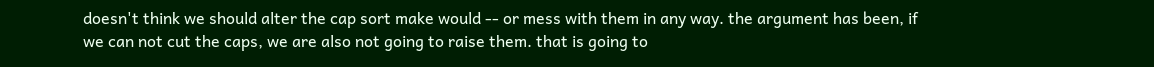doesn't think we should alter the cap sort make would -- or mess with them in any way. the argument has been, if we can not cut the caps, we are also not going to raise them. that is going to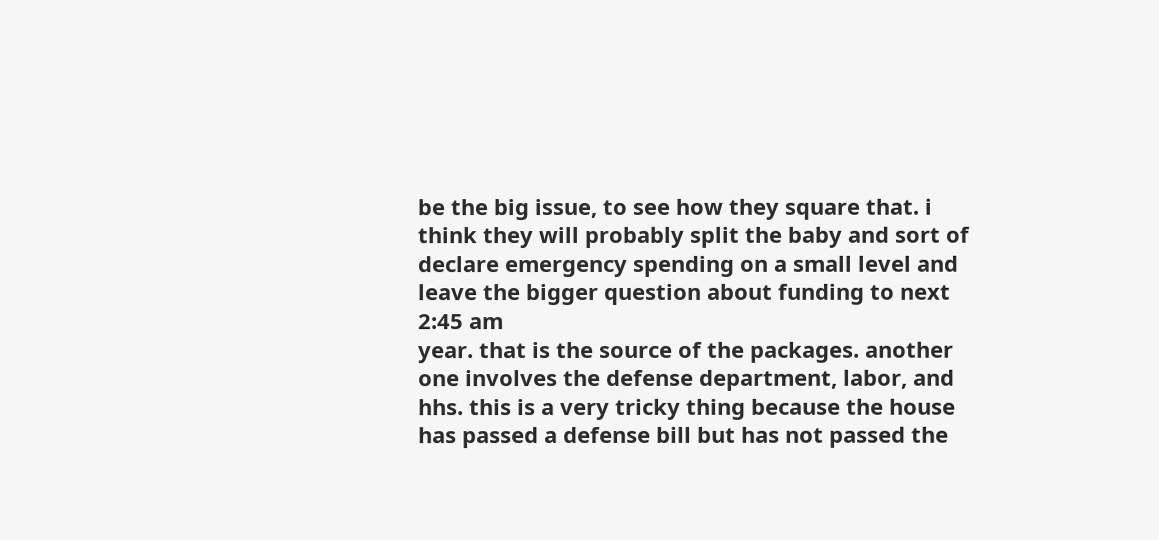be the big issue, to see how they square that. i think they will probably split the baby and sort of declare emergency spending on a small level and leave the bigger question about funding to next
2:45 am
year. that is the source of the packages. another one involves the defense department, labor, and hhs. this is a very tricky thing because the house has passed a defense bill but has not passed the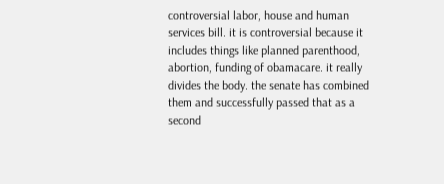controversial labor, house and human services bill. it is controversial because it includes things like planned parenthood, abortion, funding of obamacare. it really divides the body. the senate has combined them and successfully passed that as a second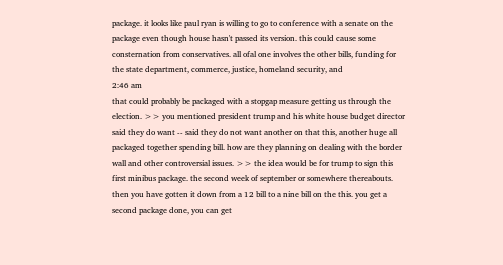package. it looks like paul ryan is willing to go to conference with a senate on the package even though house hasn't passed its version. this could cause some consternation from conservatives. all ofal one involves the other bills, funding for the state department, commerce, justice, homeland security, and
2:46 am
that could probably be packaged with a stopgap measure getting us through the election. >> you mentioned president trump and his white house budget director said they do want -- said they do not want another on that this, another huge all packaged together spending bill. how are they planning on dealing with the border wall and other controversial issues. >> the idea would be for trump to sign this first minibus package. the second week of september or somewhere thereabouts. then you have gotten it down from a 12 bill to a nine bill on the this. you get a second package done, you can get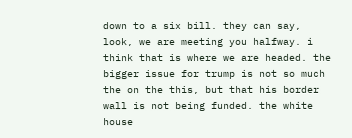down to a six bill. they can say, look, we are meeting you halfway. i think that is where we are headed. the bigger issue for trump is not so much the on the this, but that his border wall is not being funded. the white house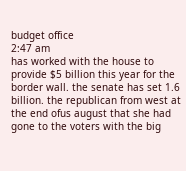budget office
2:47 am
has worked with the house to provide $5 billion this year for the border wall. the senate has set 1.6 billion. the republican from west at the end ofus august that she had gone to the voters with the big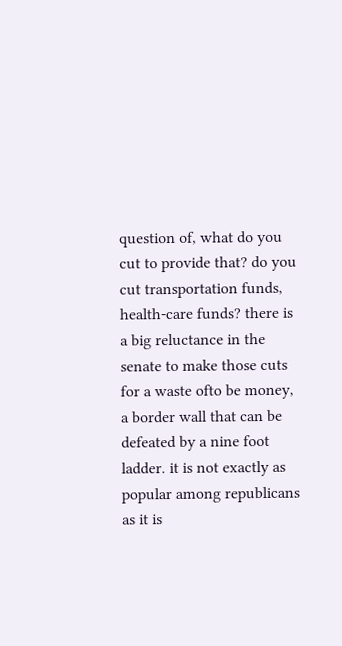question of, what do you cut to provide that? do you cut transportation funds, health-care funds? there is a big reluctance in the senate to make those cuts for a waste ofto be money, a border wall that can be defeated by a nine foot ladder. it is not exactly as popular among republicans as it is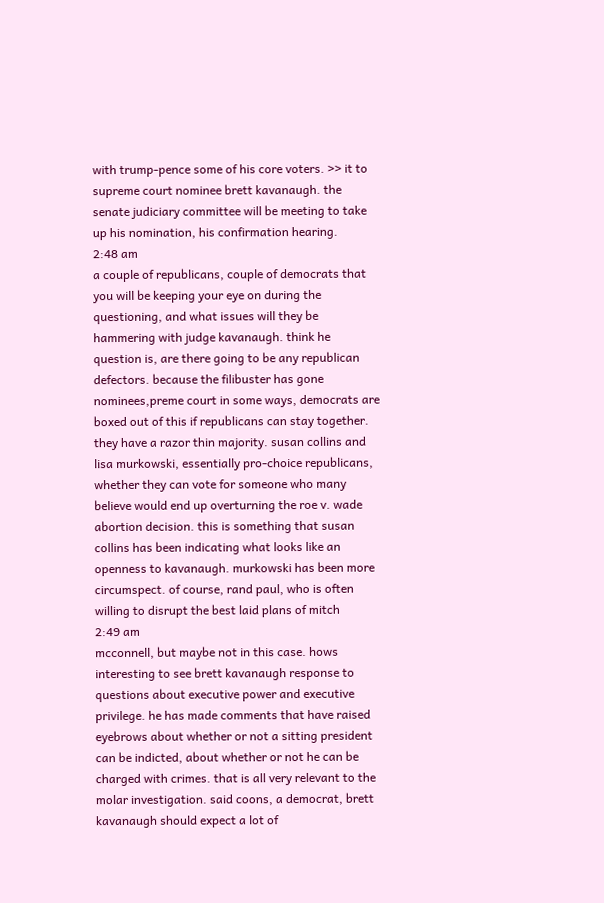with trump-pence some of his core voters. >> it to supreme court nominee brett kavanaugh. the senate judiciary committee will be meeting to take up his nomination, his confirmation hearing.
2:48 am
a couple of republicans, couple of democrats that you will be keeping your eye on during the questioning, and what issues will they be hammering with judge kavanaugh. think he question is, are there going to be any republican defectors. because the filibuster has gone nominees,preme court in some ways, democrats are boxed out of this if republicans can stay together. they have a razor thin majority. susan collins and lisa murkowski, essentially pro-choice republicans, whether they can vote for someone who many believe would end up overturning the roe v. wade abortion decision. this is something that susan collins has been indicating what looks like an openness to kavanaugh. murkowski has been more circumspect. of course, rand paul, who is often willing to disrupt the best laid plans of mitch
2:49 am
mcconnell, but maybe not in this case. hows interesting to see brett kavanaugh response to questions about executive power and executive privilege. he has made comments that have raised eyebrows about whether or not a sitting president can be indicted, about whether or not he can be charged with crimes. that is all very relevant to the molar investigation. said coons, a democrat, brett kavanaugh should expect a lot of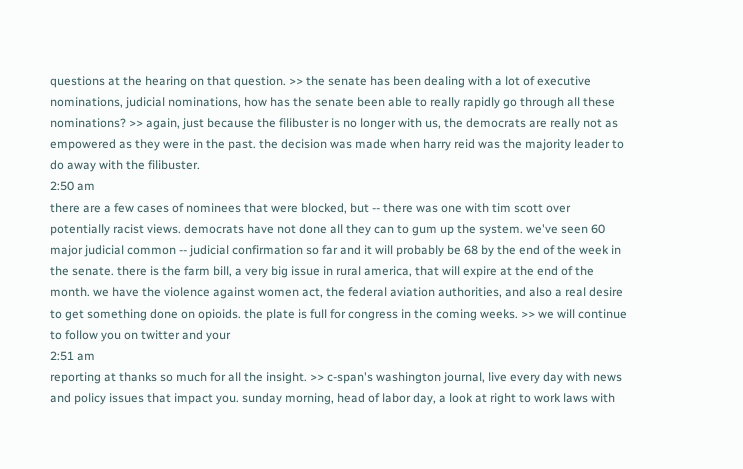questions at the hearing on that question. >> the senate has been dealing with a lot of executive nominations, judicial nominations, how has the senate been able to really rapidly go through all these nominations? >> again, just because the filibuster is no longer with us, the democrats are really not as empowered as they were in the past. the decision was made when harry reid was the majority leader to do away with the filibuster.
2:50 am
there are a few cases of nominees that were blocked, but -- there was one with tim scott over potentially racist views. democrats have not done all they can to gum up the system. we've seen 60 major judicial common -- judicial confirmation so far and it will probably be 68 by the end of the week in the senate. there is the farm bill, a very big issue in rural america, that will expire at the end of the month. we have the violence against women act, the federal aviation authorities, and also a real desire to get something done on opioids. the plate is full for congress in the coming weeks. >> we will continue to follow you on twitter and your
2:51 am
reporting at thanks so much for all the insight. >> c-span's washington journal, live every day with news and policy issues that impact you. sunday morning, head of labor day, a look at right to work laws with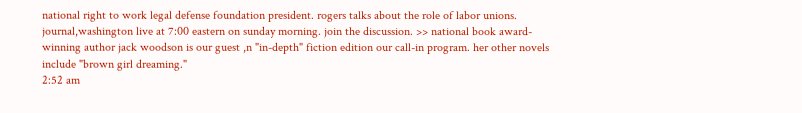national right to work legal defense foundation president. rogers talks about the role of labor unions. journal,washington live at 7:00 eastern on sunday morning. join the discussion. >> national book award-winning author jack woodson is our guest ,n "in-depth" fiction edition our call-in program. her other novels include "brown girl dreaming."
2:52 am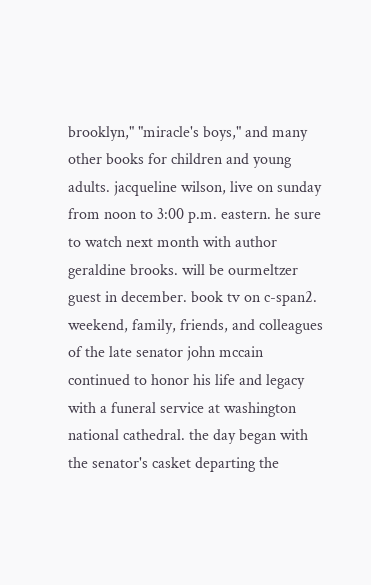brooklyn," "miracle's boys," and many other books for children and young adults. jacqueline wilson, live on sunday from noon to 3:00 p.m. eastern. he sure to watch next month with author geraldine brooks. will be ourmeltzer guest in december. book tv on c-span2. weekend, family, friends, and colleagues of the late senator john mccain continued to honor his life and legacy with a funeral service at washington national cathedral. the day began with the senator's casket departing the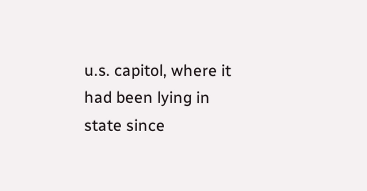u.s. capitol, where it had been lying in state since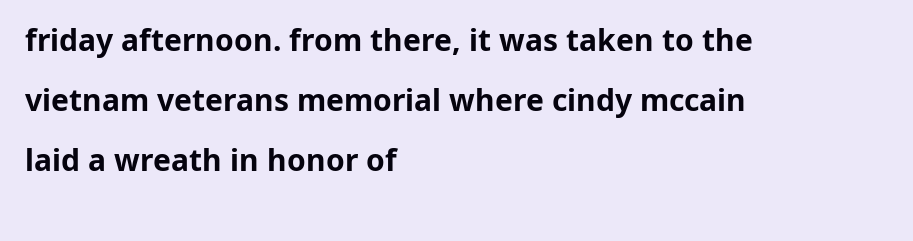friday afternoon. from there, it was taken to the vietnam veterans memorial where cindy mccain laid a wreath in honor of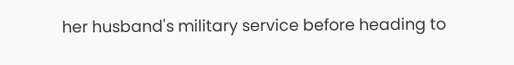her husband's military service before heading to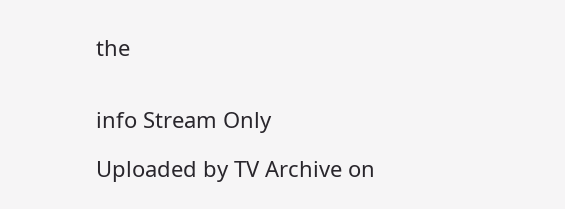the


info Stream Only

Uploaded by TV Archive on